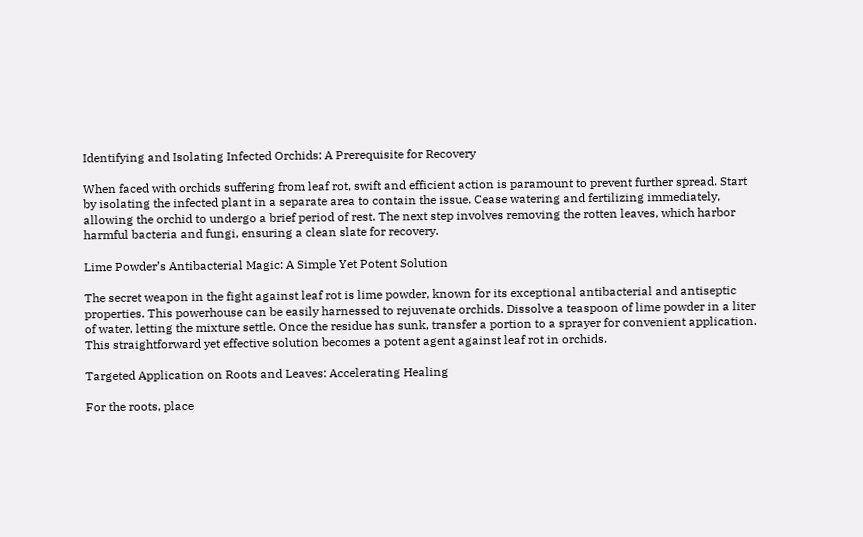Identifying and Isolating Infected Orchids: A Prerequisite for Recovery

When faced with orchids suffering from leaf rot, swift and efficient action is paramount to prevent further spread. Start by isolating the infected plant in a separate area to contain the issue. Cease watering and fertilizing immediately, allowing the orchid to undergo a brief period of rest. The next step involves removing the rotten leaves, which harbor harmful bacteria and fungi, ensuring a clean slate for recovery.

Lime Powder’s Antibacterial Magic: A Simple Yet Potent Solution

The secret weapon in the fight against leaf rot is lime powder, known for its exceptional antibacterial and antiseptic properties. This powerhouse can be easily harnessed to rejuvenate orchids. Dissolve a teaspoon of lime powder in a liter of water, letting the mixture settle. Once the residue has sunk, transfer a portion to a sprayer for convenient application. This straightforward yet effective solution becomes a potent agent against leaf rot in orchids.

Targeted Application on Roots and Leaves: Accelerating Healing

For the roots, place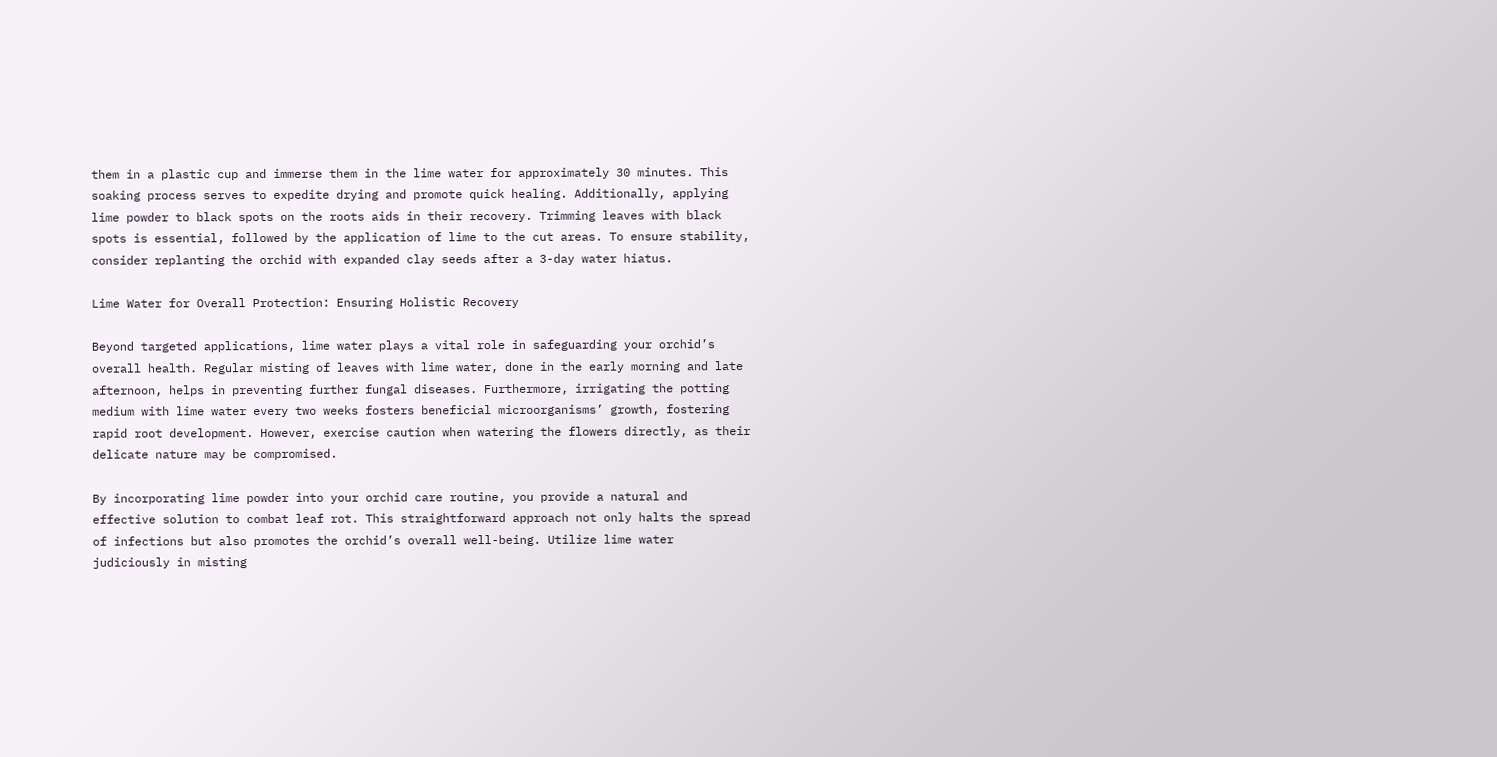them in a plastic cup and immerse them in the lime water for approximately 30 minutes. This soaking process serves to expedite drying and promote quick healing. Additionally, applying lime powder to black spots on the roots aids in their recovery. Trimming leaves with black spots is essential, followed by the application of lime to the cut areas. To ensure stability, consider replanting the orchid with expanded clay seeds after a 3-day water hiatus.

Lime Water for Overall Protection: Ensuring Holistic Recovery

Beyond targeted applications, lime water plays a vital role in safeguarding your orchid’s overall health. Regular misting of leaves with lime water, done in the early morning and late afternoon, helps in preventing further fungal diseases. Furthermore, irrigating the potting medium with lime water every two weeks fosters beneficial microorganisms’ growth, fostering rapid root development. However, exercise caution when watering the flowers directly, as their delicate nature may be compromised.

By incorporating lime powder into your orchid care routine, you provide a natural and effective solution to combat leaf rot. This straightforward approach not only halts the spread of infections but also promotes the orchid’s overall well-being. Utilize lime water judiciously in misting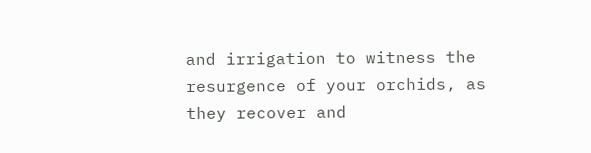and irrigation to witness the resurgence of your orchids, as they recover and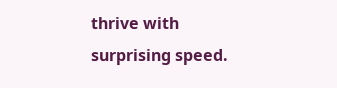thrive with surprising speed.